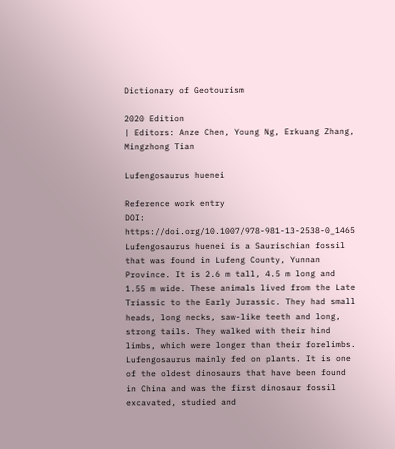Dictionary of Geotourism

2020 Edition
| Editors: Anze Chen, Young Ng, Erkuang Zhang, Mingzhong Tian

Lufengosaurus huenei

Reference work entry
DOI: https://doi.org/10.1007/978-981-13-2538-0_1465
Lufengosaurus huenei is a Saurischian fossil that was found in Lufeng County, Yunnan Province. It is 2.6 m tall, 4.5 m long and 1.55 m wide. These animals lived from the Late Triassic to the Early Jurassic. They had small heads, long necks, saw-like teeth and long, strong tails. They walked with their hind limbs, which were longer than their forelimbs. Lufengosaurus mainly fed on plants. It is one of the oldest dinosaurs that have been found in China and was the first dinosaur fossil excavated, studied and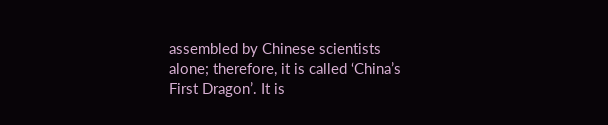assembled by Chinese scientists alone; therefore, it is called ‘China’s First Dragon’. It is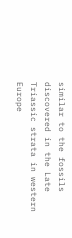similar to the fossils discovered in the Late Triassic strata in western Europe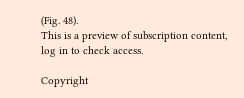(Fig. 48).
This is a preview of subscription content, log in to check access.

Copyright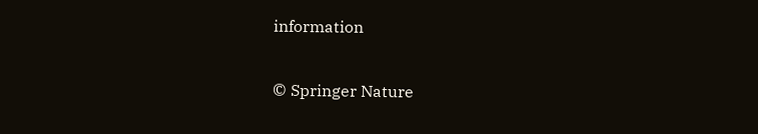information

© Springer Nature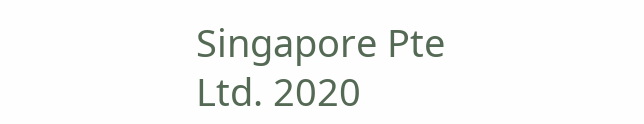Singapore Pte Ltd. 2020